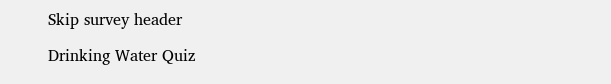Skip survey header

Drinking Water Quiz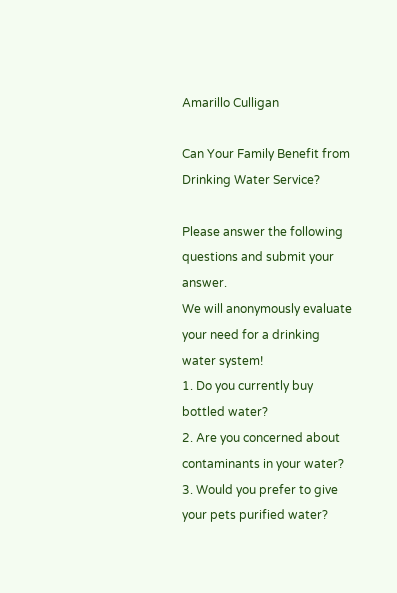Amarillo Culligan

Can Your Family Benefit from Drinking Water Service?

Please answer the following questions and submit your answer.
We will anonymously evaluate your need for a drinking water system!
1. Do you currently buy bottled water?
2. Are you concerned about contaminants in your water?
3. Would you prefer to give your pets purified water?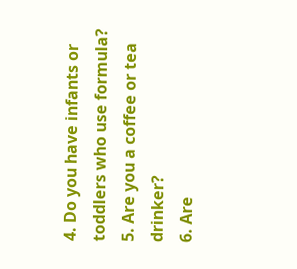4. Do you have infants or toddlers who use formula?
5. Are you a coffee or tea drinker?
6. Are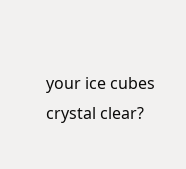your ice cubes crystal clear?